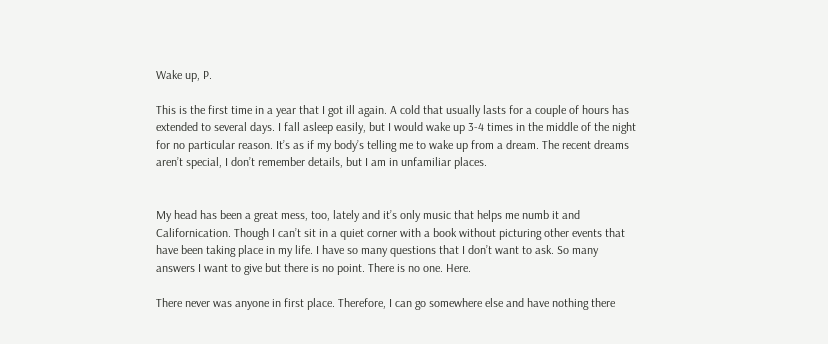Wake up, P.

This is the first time in a year that I got ill again. A cold that usually lasts for a couple of hours has extended to several days. I fall asleep easily, but I would wake up 3-4 times in the middle of the night for no particular reason. It’s as if my body’s telling me to wake up from a dream. The recent dreams aren’t special, I don’t remember details, but I am in unfamiliar places.


My head has been a great mess, too, lately and it’s only music that helps me numb it and Californication. Though I can’t sit in a quiet corner with a book without picturing other events that have been taking place in my life. I have so many questions that I don’t want to ask. So many answers I want to give but there is no point. There is no one. Here.

There never was anyone in first place. Therefore, I can go somewhere else and have nothing there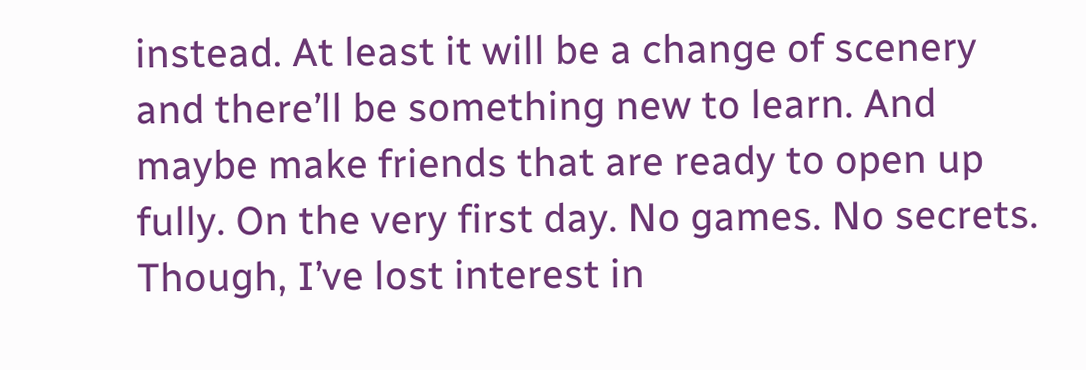instead. At least it will be a change of scenery and there’ll be something new to learn. And maybe make friends that are ready to open up fully. On the very first day. No games. No secrets. Though, I’ve lost interest in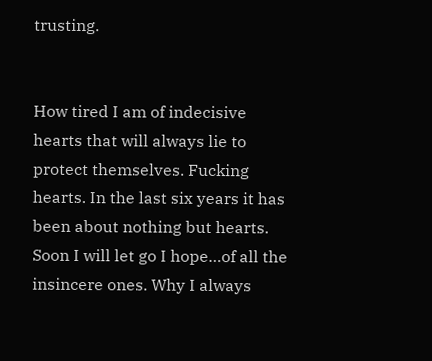trusting.


How tired I am of indecisive hearts that will always lie to protect themselves. Fucking hearts. In the last six years it has been about nothing but hearts. Soon I will let go I hope…of all the insincere ones. Why I always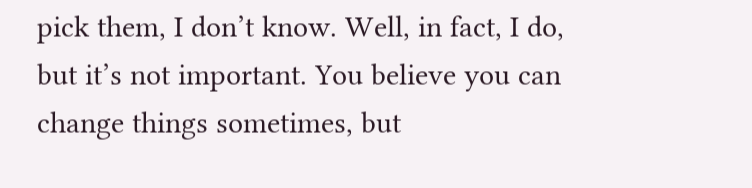pick them, I don’t know. Well, in fact, I do, but it’s not important. You believe you can change things sometimes, but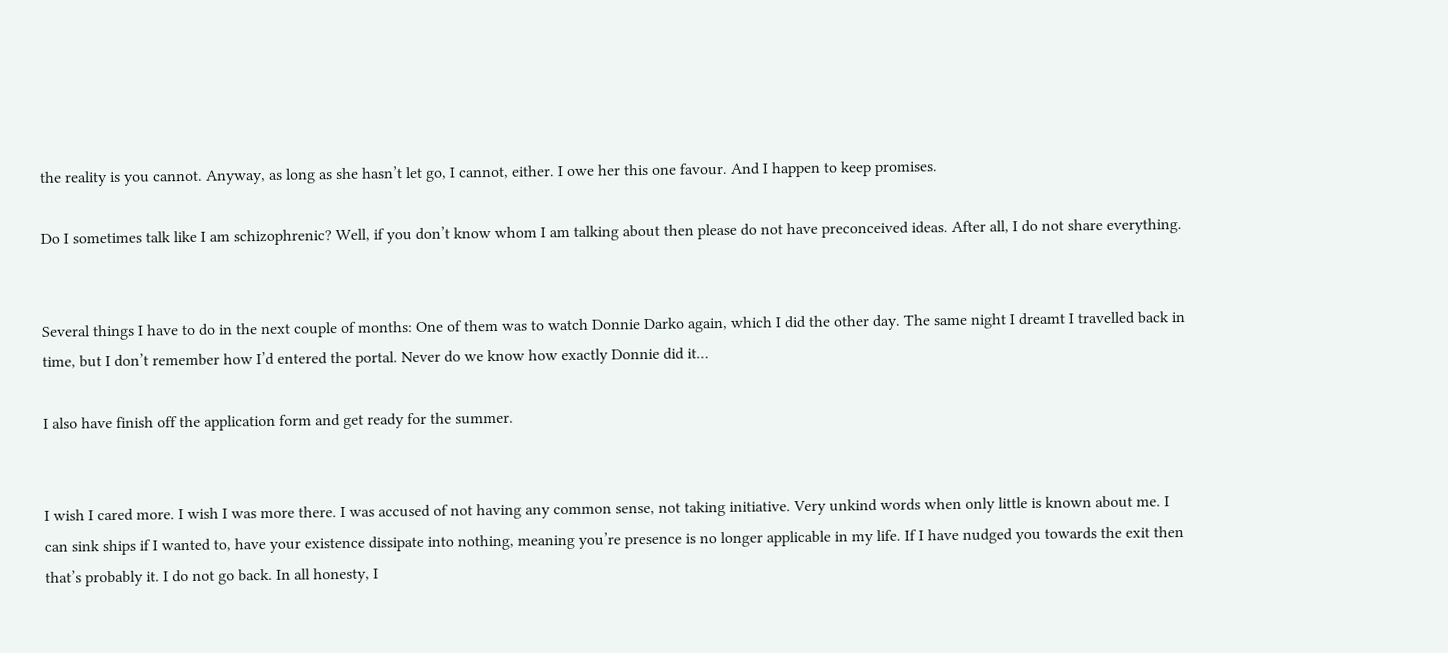the reality is you cannot. Anyway, as long as she hasn’t let go, I cannot, either. I owe her this one favour. And I happen to keep promises.

Do I sometimes talk like I am schizophrenic? Well, if you don’t know whom I am talking about then please do not have preconceived ideas. After all, I do not share everything.


Several things I have to do in the next couple of months: One of them was to watch Donnie Darko again, which I did the other day. The same night I dreamt I travelled back in time, but I don’t remember how I’d entered the portal. Never do we know how exactly Donnie did it…

I also have finish off the application form and get ready for the summer.


I wish I cared more. I wish I was more there. I was accused of not having any common sense, not taking initiative. Very unkind words when only little is known about me. I can sink ships if I wanted to, have your existence dissipate into nothing, meaning you’re presence is no longer applicable in my life. If I have nudged you towards the exit then that’s probably it. I do not go back. In all honesty, I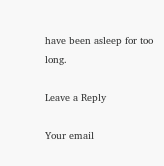have been asleep for too long.

Leave a Reply

Your email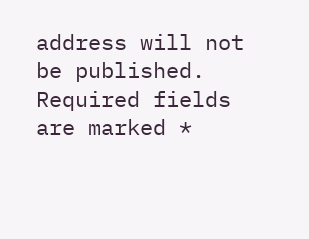address will not be published. Required fields are marked *